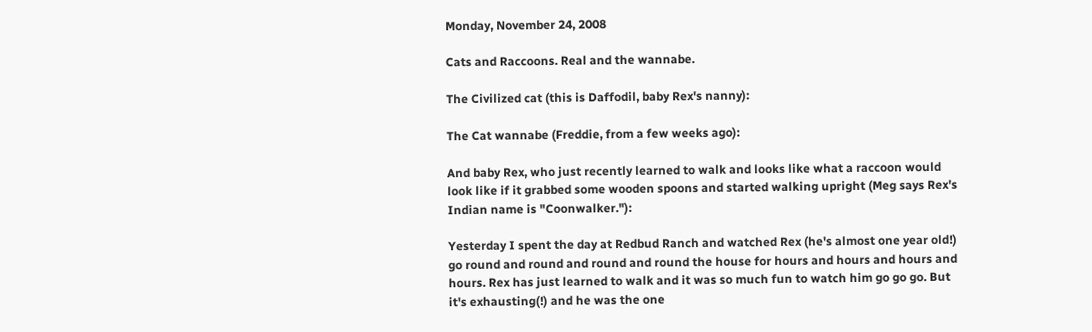Monday, November 24, 2008

Cats and Raccoons. Real and the wannabe.

The Civilized cat (this is Daffodil, baby Rex's nanny):

The Cat wannabe (Freddie, from a few weeks ago):

And baby Rex, who just recently learned to walk and looks like what a raccoon would look like if it grabbed some wooden spoons and started walking upright (Meg says Rex's Indian name is "Coonwalker."):

Yesterday I spent the day at Redbud Ranch and watched Rex (he's almost one year old!) go round and round and round and round the house for hours and hours and hours and hours. Rex has just learned to walk and it was so much fun to watch him go go go. But it's exhausting(!) and he was the one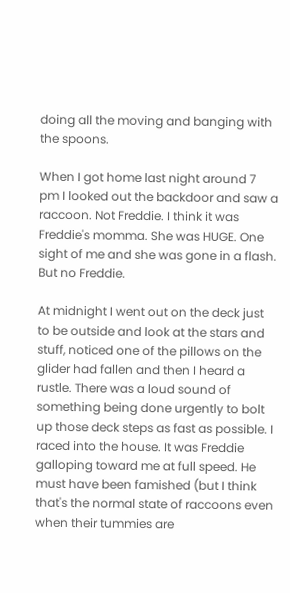doing all the moving and banging with the spoons.

When I got home last night around 7 pm I looked out the backdoor and saw a raccoon. Not Freddie. I think it was Freddie's momma. She was HUGE. One sight of me and she was gone in a flash. But no Freddie.

At midnight I went out on the deck just to be outside and look at the stars and stuff, noticed one of the pillows on the glider had fallen and then I heard a rustle. There was a loud sound of something being done urgently to bolt up those deck steps as fast as possible. I raced into the house. It was Freddie galloping toward me at full speed. He must have been famished (but I think that's the normal state of raccoons even when their tummies are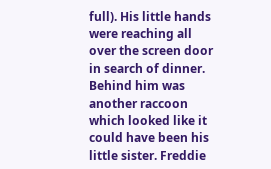full). His little hands were reaching all over the screen door in search of dinner. Behind him was another raccoon which looked like it could have been his little sister. Freddie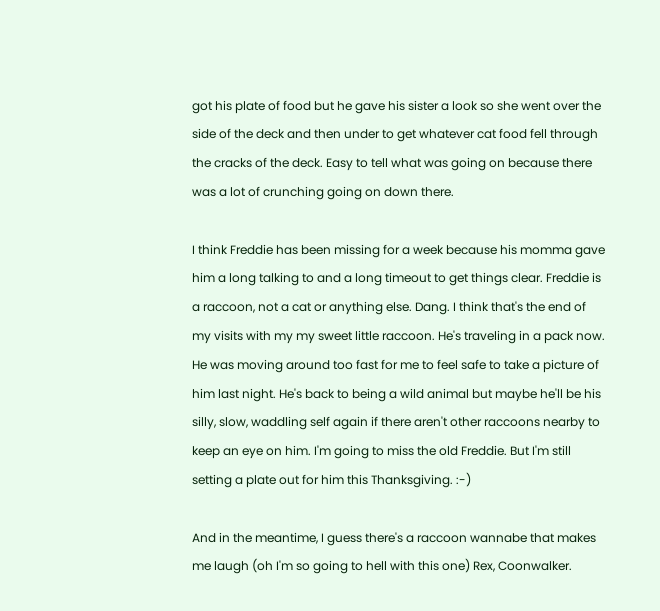got his plate of food but he gave his sister a look so she went over the side of the deck and then under to get whatever cat food fell through the cracks of the deck. Easy to tell what was going on because there was a lot of crunching going on down there.

I think Freddie has been missing for a week because his momma gave him a long talking to and a long timeout to get things clear. Freddie is a raccoon, not a cat or anything else. Dang. I think that's the end of my visits with my my sweet little raccoon. He's traveling in a pack now. He was moving around too fast for me to feel safe to take a picture of him last night. He's back to being a wild animal but maybe he'll be his silly, slow, waddling self again if there aren't other raccoons nearby to keep an eye on him. I'm going to miss the old Freddie. But I'm still setting a plate out for him this Thanksgiving. :-)

And in the meantime, I guess there's a raccoon wannabe that makes me laugh (oh I'm so going to hell with this one) Rex, Coonwalker.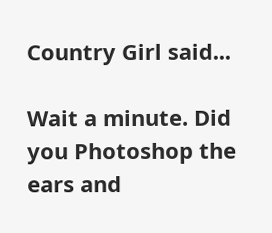Country Girl said...

Wait a minute. Did you Photoshop the ears and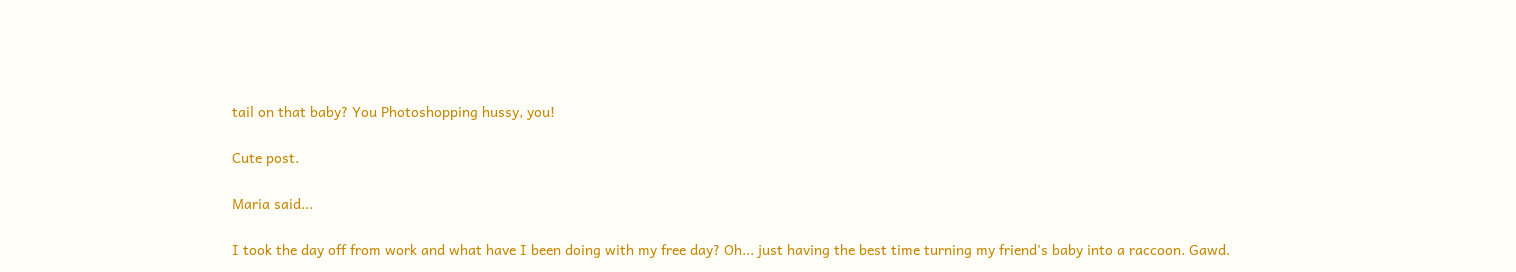tail on that baby? You Photoshopping hussy, you!

Cute post.

Maria said...

I took the day off from work and what have I been doing with my free day? Oh... just having the best time turning my friend's baby into a raccoon. Gawd.